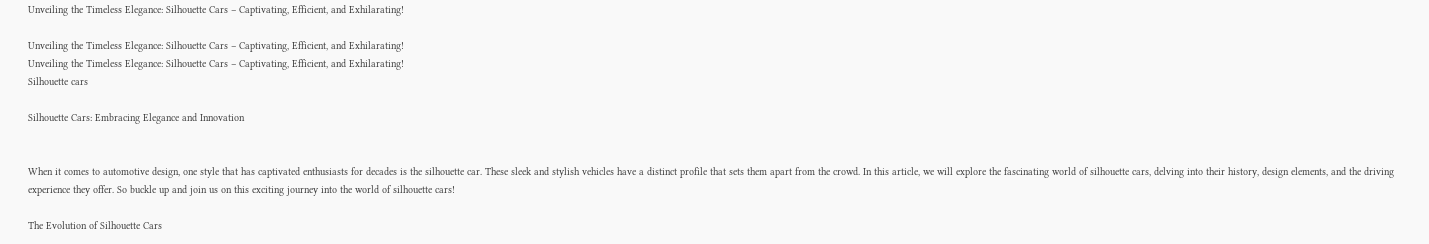Unveiling the Timeless Elegance: Silhouette Cars – Captivating, Efficient, and Exhilarating!

Unveiling the Timeless Elegance: Silhouette Cars – Captivating, Efficient, and Exhilarating!
Unveiling the Timeless Elegance: Silhouette Cars – Captivating, Efficient, and Exhilarating!
Silhouette cars

Silhouette Cars: Embracing Elegance and Innovation


When it comes to automotive design, one style that has captivated enthusiasts for decades is the silhouette car. These sleek and stylish vehicles have a distinct profile that sets them apart from the crowd. In this article, we will explore the fascinating world of silhouette cars, delving into their history, design elements, and the driving experience they offer. So buckle up and join us on this exciting journey into the world of silhouette cars!

The Evolution of Silhouette Cars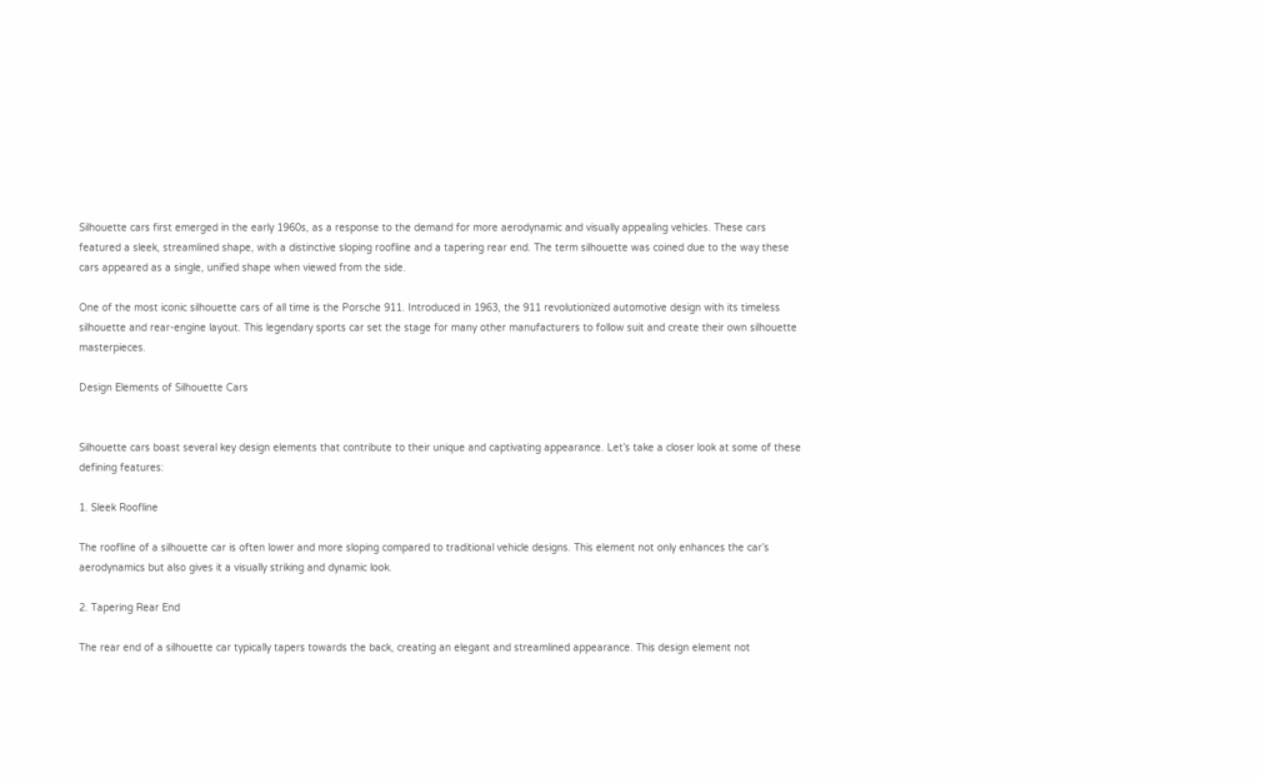Silhouette cars first emerged in the early 1960s, as a response to the demand for more aerodynamic and visually appealing vehicles. These cars featured a sleek, streamlined shape, with a distinctive sloping roofline and a tapering rear end. The term silhouette was coined due to the way these cars appeared as a single, unified shape when viewed from the side.

One of the most iconic silhouette cars of all time is the Porsche 911. Introduced in 1963, the 911 revolutionized automotive design with its timeless silhouette and rear-engine layout. This legendary sports car set the stage for many other manufacturers to follow suit and create their own silhouette masterpieces.

Design Elements of Silhouette Cars


Silhouette cars boast several key design elements that contribute to their unique and captivating appearance. Let’s take a closer look at some of these defining features:

1. Sleek Roofline

The roofline of a silhouette car is often lower and more sloping compared to traditional vehicle designs. This element not only enhances the car’s aerodynamics but also gives it a visually striking and dynamic look.

2. Tapering Rear End

The rear end of a silhouette car typically tapers towards the back, creating an elegant and streamlined appearance. This design element not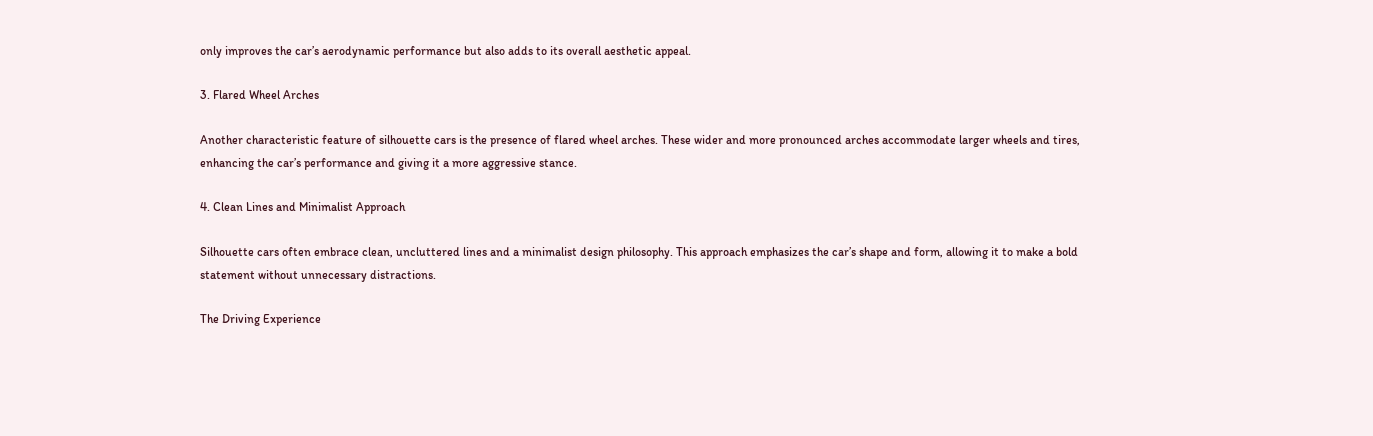only improves the car’s aerodynamic performance but also adds to its overall aesthetic appeal.

3. Flared Wheel Arches

Another characteristic feature of silhouette cars is the presence of flared wheel arches. These wider and more pronounced arches accommodate larger wheels and tires, enhancing the car’s performance and giving it a more aggressive stance.

4. Clean Lines and Minimalist Approach

Silhouette cars often embrace clean, uncluttered lines and a minimalist design philosophy. This approach emphasizes the car’s shape and form, allowing it to make a bold statement without unnecessary distractions.

The Driving Experience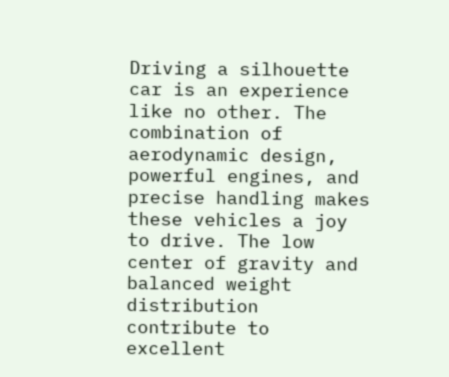Driving a silhouette car is an experience like no other. The combination of aerodynamic design, powerful engines, and precise handling makes these vehicles a joy to drive. The low center of gravity and balanced weight distribution contribute to excellent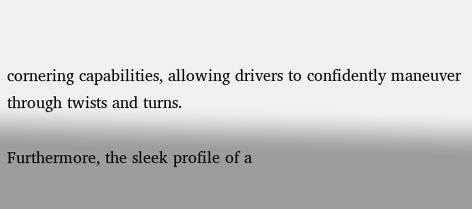cornering capabilities, allowing drivers to confidently maneuver through twists and turns.

Furthermore, the sleek profile of a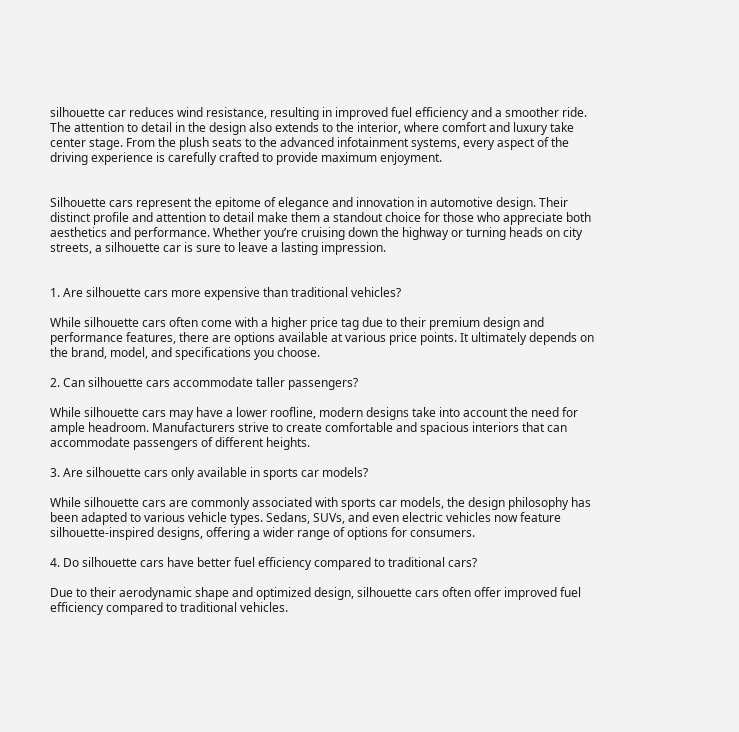silhouette car reduces wind resistance, resulting in improved fuel efficiency and a smoother ride. The attention to detail in the design also extends to the interior, where comfort and luxury take center stage. From the plush seats to the advanced infotainment systems, every aspect of the driving experience is carefully crafted to provide maximum enjoyment.


Silhouette cars represent the epitome of elegance and innovation in automotive design. Their distinct profile and attention to detail make them a standout choice for those who appreciate both aesthetics and performance. Whether you’re cruising down the highway or turning heads on city streets, a silhouette car is sure to leave a lasting impression.


1. Are silhouette cars more expensive than traditional vehicles?

While silhouette cars often come with a higher price tag due to their premium design and performance features, there are options available at various price points. It ultimately depends on the brand, model, and specifications you choose.

2. Can silhouette cars accommodate taller passengers?

While silhouette cars may have a lower roofline, modern designs take into account the need for ample headroom. Manufacturers strive to create comfortable and spacious interiors that can accommodate passengers of different heights.

3. Are silhouette cars only available in sports car models?

While silhouette cars are commonly associated with sports car models, the design philosophy has been adapted to various vehicle types. Sedans, SUVs, and even electric vehicles now feature silhouette-inspired designs, offering a wider range of options for consumers.

4. Do silhouette cars have better fuel efficiency compared to traditional cars?

Due to their aerodynamic shape and optimized design, silhouette cars often offer improved fuel efficiency compared to traditional vehicles.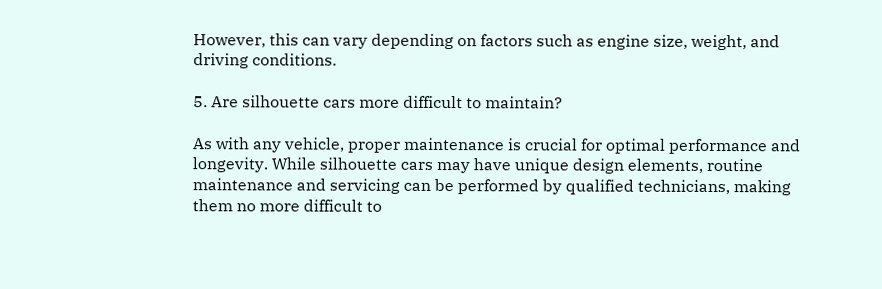However, this can vary depending on factors such as engine size, weight, and driving conditions.

5. Are silhouette cars more difficult to maintain?

As with any vehicle, proper maintenance is crucial for optimal performance and longevity. While silhouette cars may have unique design elements, routine maintenance and servicing can be performed by qualified technicians, making them no more difficult to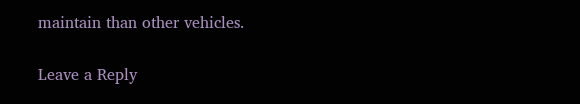maintain than other vehicles.

Leave a Reply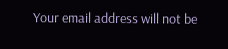Your email address will not be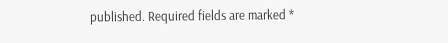published. Required fields are marked *